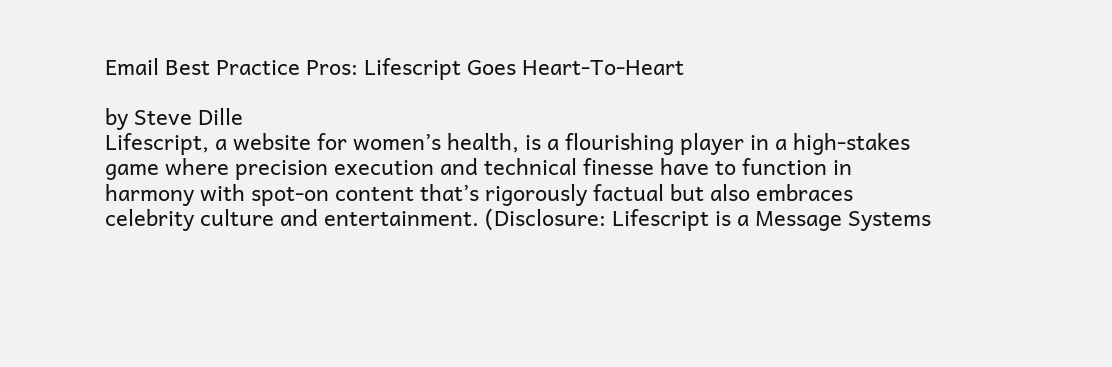Email Best Practice Pros: Lifescript Goes Heart-To-Heart

by Steve Dille
Lifescript, a website for women’s health, is a flourishing player in a high-stakes game where precision execution and technical finesse have to function in harmony with spot-on content that’s rigorously factual but also embraces celebrity culture and entertainment. (Disclosure: Lifescript is a Message Systems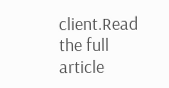client.Read the full article